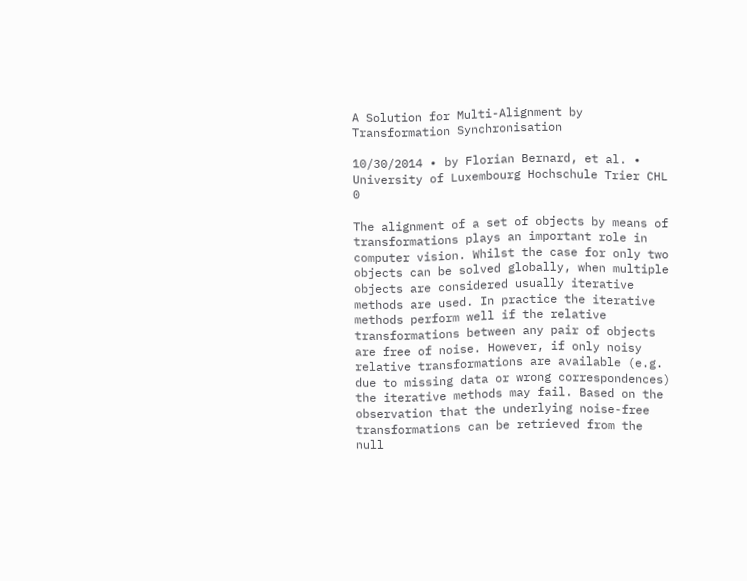A Solution for Multi-Alignment by Transformation Synchronisation

10/30/2014 ∙ by Florian Bernard, et al. ∙ University of Luxembourg Hochschule Trier CHL 0

The alignment of a set of objects by means of transformations plays an important role in computer vision. Whilst the case for only two objects can be solved globally, when multiple objects are considered usually iterative methods are used. In practice the iterative methods perform well if the relative transformations between any pair of objects are free of noise. However, if only noisy relative transformations are available (e.g. due to missing data or wrong correspondences) the iterative methods may fail. Based on the observation that the underlying noise-free transformations can be retrieved from the null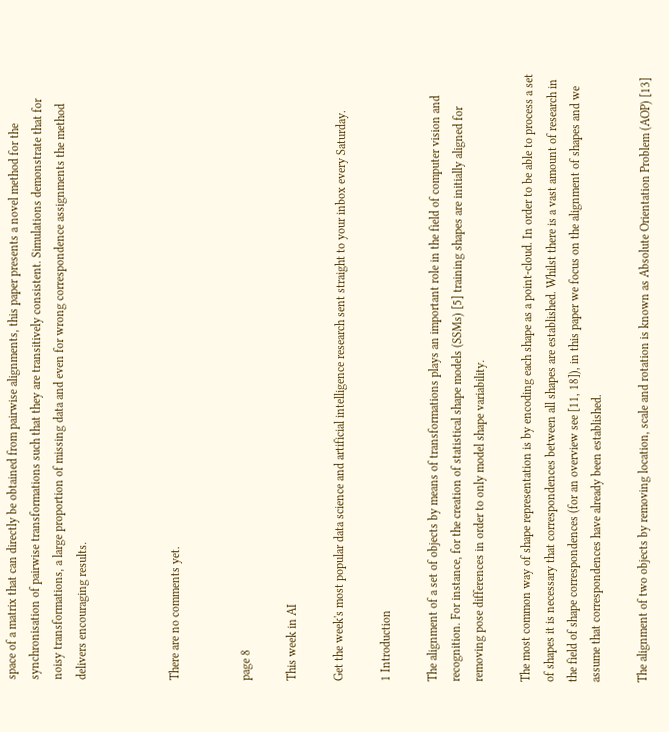space of a matrix that can directly be obtained from pairwise alignments, this paper presents a novel method for the synchronisation of pairwise transformations such that they are transitively consistent. Simulations demonstrate that for noisy transformations, a large proportion of missing data and even for wrong correspondence assignments the method delivers encouraging results.



There are no comments yet.


page 8

This week in AI

Get the week's most popular data science and artificial intelligence research sent straight to your inbox every Saturday.

1 Introduction

The alignment of a set of objects by means of transformations plays an important role in the field of computer vision and recognition. For instance, for the creation of statistical shape models (SSMs) [5] training shapes are initially aligned for removing pose differences in order to only model shape variability.

The most common way of shape representation is by encoding each shape as a point-cloud. In order to be able to process a set of shapes it is necessary that correspondences between all shapes are established. Whilst there is a vast amount of research in the field of shape correspondences (for an overview see [11, 18]), in this paper we focus on the alignment of shapes and we assume that correspondences have already been established.

The alignment of two objects by removing location, scale and rotation is known as Absolute Orientation Problem (AOP) [13]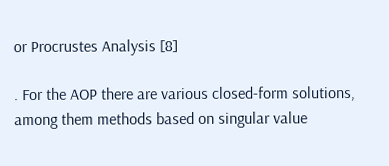or Procrustes Analysis [8]

. For the AOP there are various closed-form solutions, among them methods based on singular value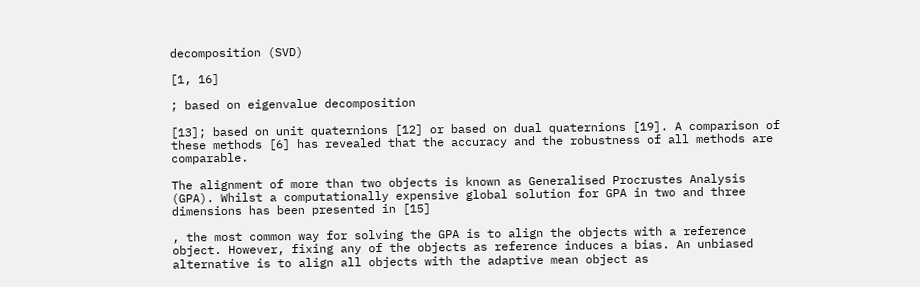decomposition (SVD)

[1, 16]

; based on eigenvalue decomposition

[13]; based on unit quaternions [12] or based on dual quaternions [19]. A comparison of these methods [6] has revealed that the accuracy and the robustness of all methods are comparable.

The alignment of more than two objects is known as Generalised Procrustes Analysis (GPA). Whilst a computationally expensive global solution for GPA in two and three dimensions has been presented in [15]

, the most common way for solving the GPA is to align the objects with a reference object. However, fixing any of the objects as reference induces a bias. An unbiased alternative is to align all objects with the adaptive mean object as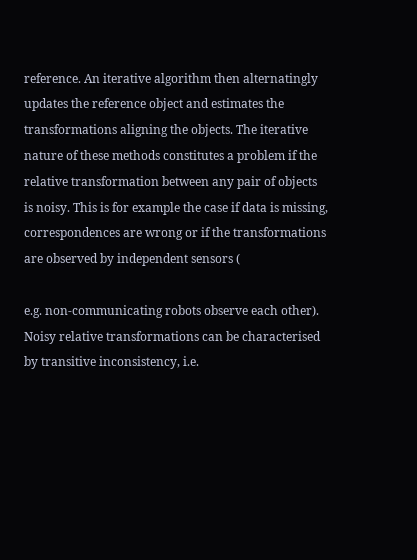reference. An iterative algorithm then alternatingly updates the reference object and estimates the transformations aligning the objects. The iterative nature of these methods constitutes a problem if the relative transformation between any pair of objects is noisy. This is for example the case if data is missing, correspondences are wrong or if the transformations are observed by independent sensors (

e.g. non-communicating robots observe each other). Noisy relative transformations can be characterised by transitive inconsistency, i.e.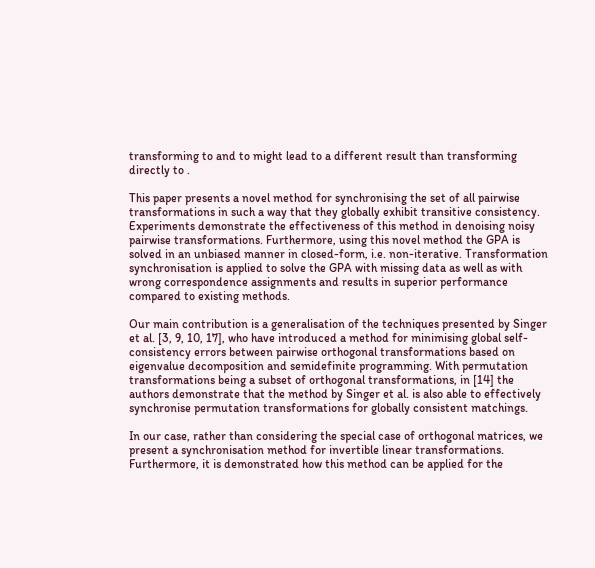transforming to and to might lead to a different result than transforming directly to .

This paper presents a novel method for synchronising the set of all pairwise transformations in such a way that they globally exhibit transitive consistency. Experiments demonstrate the effectiveness of this method in denoising noisy pairwise transformations. Furthermore, using this novel method the GPA is solved in an unbiased manner in closed-form, i.e. non-iterative. Transformation synchronisation is applied to solve the GPA with missing data as well as with wrong correspondence assignments and results in superior performance compared to existing methods.

Our main contribution is a generalisation of the techniques presented by Singer et al. [3, 9, 10, 17], who have introduced a method for minimising global self-consistency errors between pairwise orthogonal transformations based on eigenvalue decomposition and semidefinite programming. With permutation transformations being a subset of orthogonal transformations, in [14] the authors demonstrate that the method by Singer et al. is also able to effectively synchronise permutation transformations for globally consistent matchings.

In our case, rather than considering the special case of orthogonal matrices, we present a synchronisation method for invertible linear transformations. Furthermore, it is demonstrated how this method can be applied for the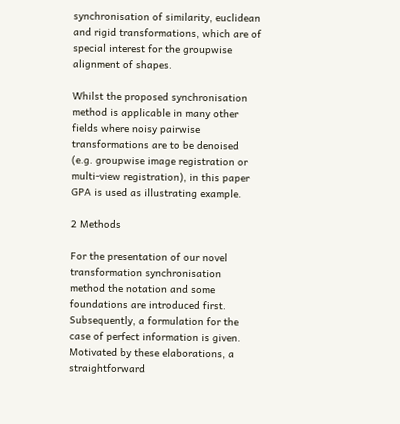synchronisation of similarity, euclidean and rigid transformations, which are of special interest for the groupwise alignment of shapes.

Whilst the proposed synchronisation method is applicable in many other fields where noisy pairwise transformations are to be denoised (e.g. groupwise image registration or multi-view registration), in this paper GPA is used as illustrating example.

2 Methods

For the presentation of our novel transformation synchronisation method the notation and some foundations are introduced first. Subsequently, a formulation for the case of perfect information is given. Motivated by these elaborations, a straightforward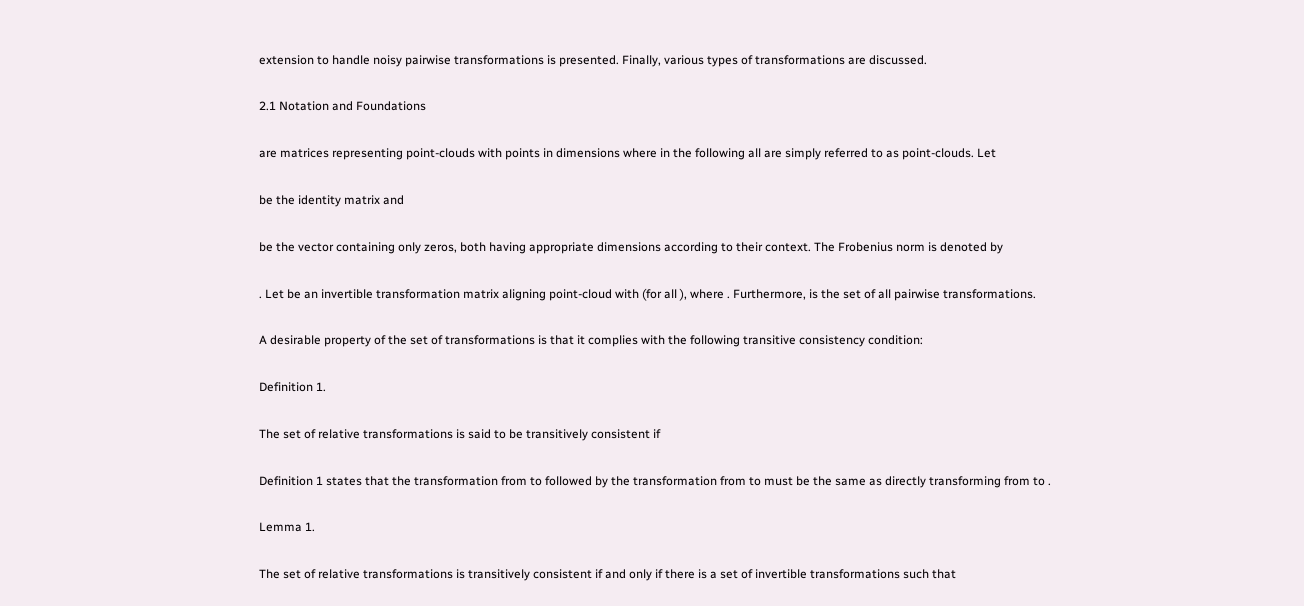extension to handle noisy pairwise transformations is presented. Finally, various types of transformations are discussed.

2.1 Notation and Foundations

are matrices representing point-clouds with points in dimensions where in the following all are simply referred to as point-clouds. Let

be the identity matrix and

be the vector containing only zeros, both having appropriate dimensions according to their context. The Frobenius norm is denoted by

. Let be an invertible transformation matrix aligning point-cloud with (for all ), where . Furthermore, is the set of all pairwise transformations.

A desirable property of the set of transformations is that it complies with the following transitive consistency condition:

Definition 1.

The set of relative transformations is said to be transitively consistent if

Definition 1 states that the transformation from to followed by the transformation from to must be the same as directly transforming from to .

Lemma 1.

The set of relative transformations is transitively consistent if and only if there is a set of invertible transformations such that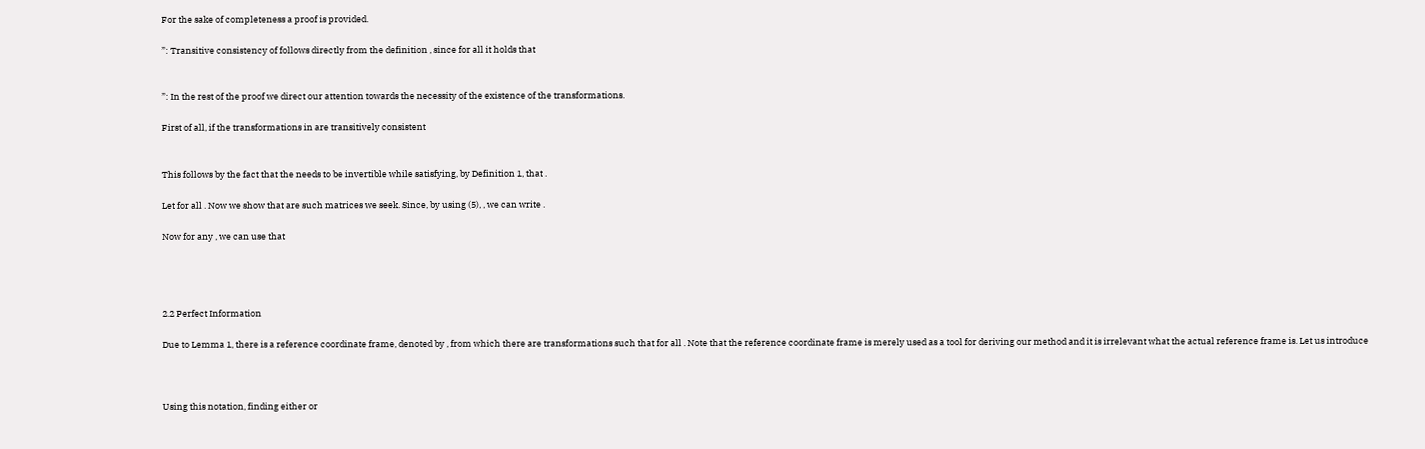For the sake of completeness a proof is provided.

”: Transitive consistency of follows directly from the definition , since for all it holds that


”: In the rest of the proof we direct our attention towards the necessity of the existence of the transformations.

First of all, if the transformations in are transitively consistent


This follows by the fact that the needs to be invertible while satisfying, by Definition 1, that .

Let for all . Now we show that are such matrices we seek. Since, by using (5), , we can write .

Now for any , we can use that




2.2 Perfect Information

Due to Lemma 1, there is a reference coordinate frame, denoted by , from which there are transformations such that for all . Note that the reference coordinate frame is merely used as a tool for deriving our method and it is irrelevant what the actual reference frame is. Let us introduce



Using this notation, finding either or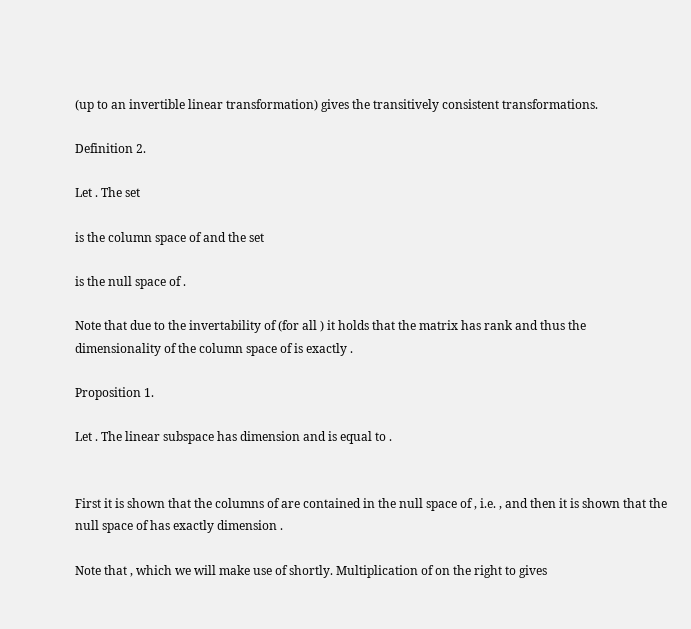(up to an invertible linear transformation) gives the transitively consistent transformations.

Definition 2.

Let . The set

is the column space of and the set

is the null space of .

Note that due to the invertability of (for all ) it holds that the matrix has rank and thus the dimensionality of the column space of is exactly .

Proposition 1.

Let . The linear subspace has dimension and is equal to .


First it is shown that the columns of are contained in the null space of , i.e. , and then it is shown that the null space of has exactly dimension .

Note that , which we will make use of shortly. Multiplication of on the right to gives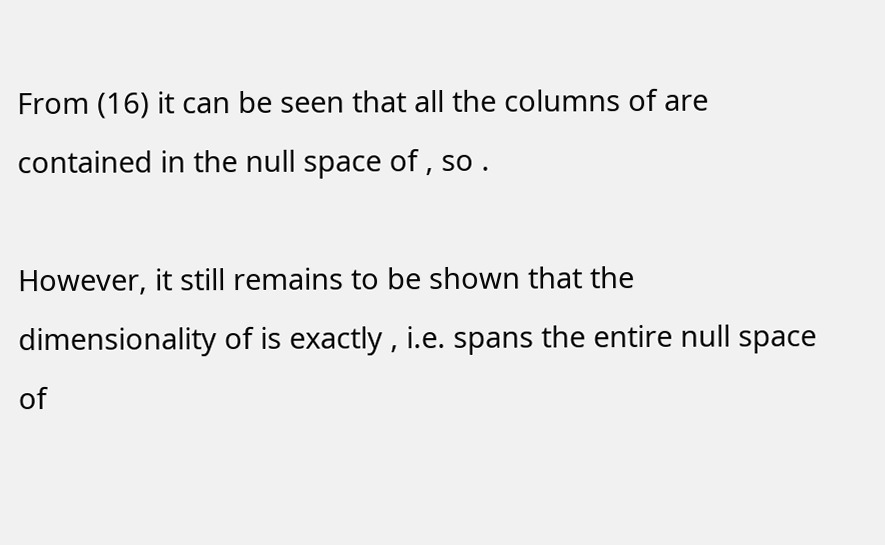From (16) it can be seen that all the columns of are contained in the null space of , so .

However, it still remains to be shown that the dimensionality of is exactly , i.e. spans the entire null space of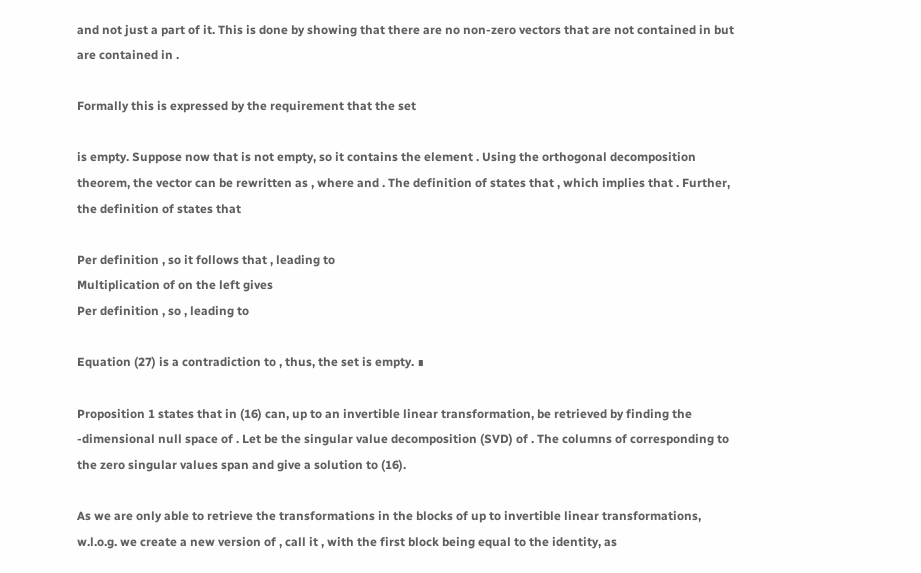and not just a part of it. This is done by showing that there are no non-zero vectors that are not contained in but are contained in .

Formally this is expressed by the requirement that the set

is empty. Suppose now that is not empty, so it contains the element . Using the orthogonal decomposition theorem, the vector can be rewritten as , where and . The definition of states that , which implies that . Further, the definition of states that

Per definition , so it follows that , leading to
Multiplication of on the left gives
Per definition , so , leading to

Equation (27) is a contradiction to , thus, the set is empty. ∎

Proposition 1 states that in (16) can, up to an invertible linear transformation, be retrieved by finding the -dimensional null space of . Let be the singular value decomposition (SVD) of . The columns of corresponding to the zero singular values span and give a solution to (16).

As we are only able to retrieve the transformations in the blocks of up to invertible linear transformations, w.l.o.g. we create a new version of , call it , with the first block being equal to the identity, as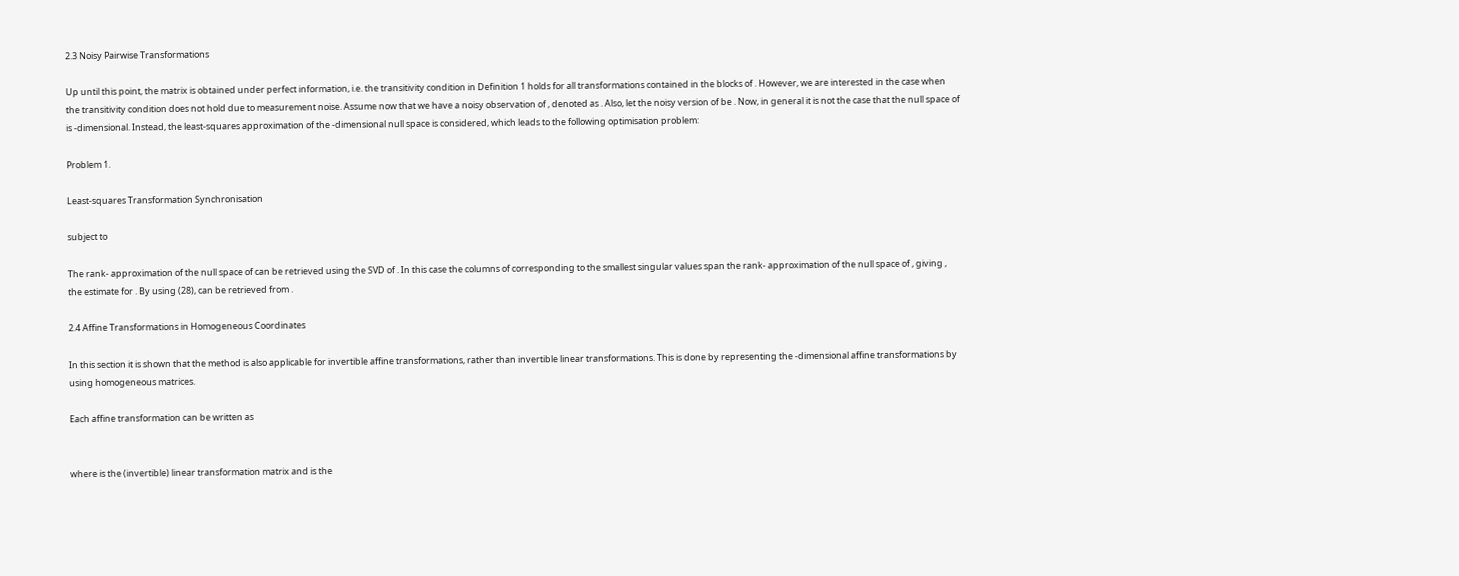2.3 Noisy Pairwise Transformations

Up until this point, the matrix is obtained under perfect information, i.e. the transitivity condition in Definition 1 holds for all transformations contained in the blocks of . However, we are interested in the case when the transitivity condition does not hold due to measurement noise. Assume now that we have a noisy observation of , denoted as . Also, let the noisy version of be . Now, in general it is not the case that the null space of is -dimensional. Instead, the least-squares approximation of the -dimensional null space is considered, which leads to the following optimisation problem:

Problem 1.

Least-squares Transformation Synchronisation

subject to

The rank- approximation of the null space of can be retrieved using the SVD of . In this case the columns of corresponding to the smallest singular values span the rank- approximation of the null space of , giving , the estimate for . By using (28), can be retrieved from .

2.4 Affine Transformations in Homogeneous Coordinates

In this section it is shown that the method is also applicable for invertible affine transformations, rather than invertible linear transformations. This is done by representing the -dimensional affine transformations by using homogeneous matrices.

Each affine transformation can be written as


where is the (invertible) linear transformation matrix and is the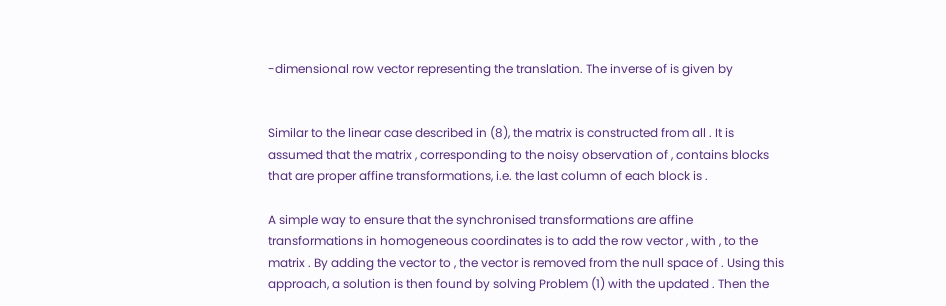-dimensional row vector representing the translation. The inverse of is given by


Similar to the linear case described in (8), the matrix is constructed from all . It is assumed that the matrix , corresponding to the noisy observation of , contains blocks that are proper affine transformations, i.e. the last column of each block is .

A simple way to ensure that the synchronised transformations are affine transformations in homogeneous coordinates is to add the row vector , with , to the matrix . By adding the vector to , the vector is removed from the null space of . Using this approach, a solution is then found by solving Problem (1) with the updated . Then the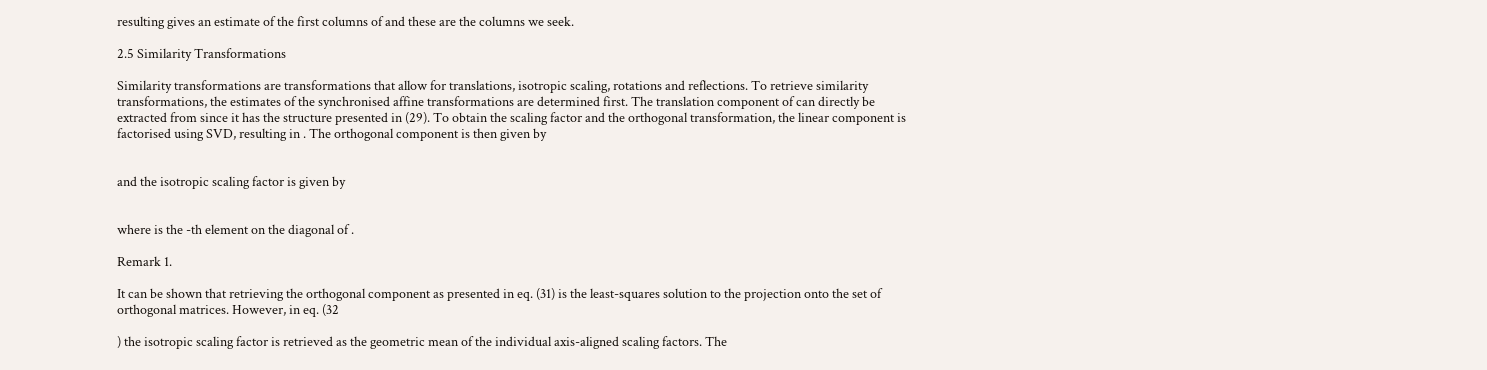resulting gives an estimate of the first columns of and these are the columns we seek.

2.5 Similarity Transformations

Similarity transformations are transformations that allow for translations, isotropic scaling, rotations and reflections. To retrieve similarity transformations, the estimates of the synchronised affine transformations are determined first. The translation component of can directly be extracted from since it has the structure presented in (29). To obtain the scaling factor and the orthogonal transformation, the linear component is factorised using SVD, resulting in . The orthogonal component is then given by


and the isotropic scaling factor is given by


where is the -th element on the diagonal of .

Remark 1.

It can be shown that retrieving the orthogonal component as presented in eq. (31) is the least-squares solution to the projection onto the set of orthogonal matrices. However, in eq. (32

) the isotropic scaling factor is retrieved as the geometric mean of the individual axis-aligned scaling factors. The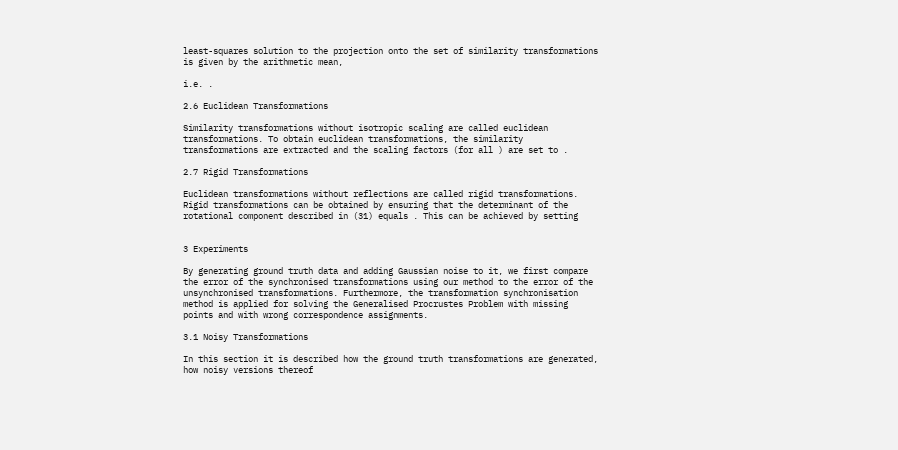least-squares solution to the projection onto the set of similarity transformations is given by the arithmetic mean,

i.e. .

2.6 Euclidean Transformations

Similarity transformations without isotropic scaling are called euclidean transformations. To obtain euclidean transformations, the similarity transformations are extracted and the scaling factors (for all ) are set to .

2.7 Rigid Transformations

Euclidean transformations without reflections are called rigid transformations. Rigid transformations can be obtained by ensuring that the determinant of the rotational component described in (31) equals . This can be achieved by setting


3 Experiments

By generating ground truth data and adding Gaussian noise to it, we first compare the error of the synchronised transformations using our method to the error of the unsynchronised transformations. Furthermore, the transformation synchronisation method is applied for solving the Generalised Procrustes Problem with missing points and with wrong correspondence assignments.

3.1 Noisy Transformations

In this section it is described how the ground truth transformations are generated, how noisy versions thereof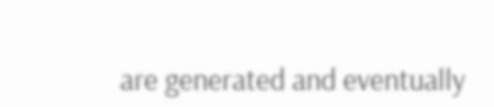are generated and eventually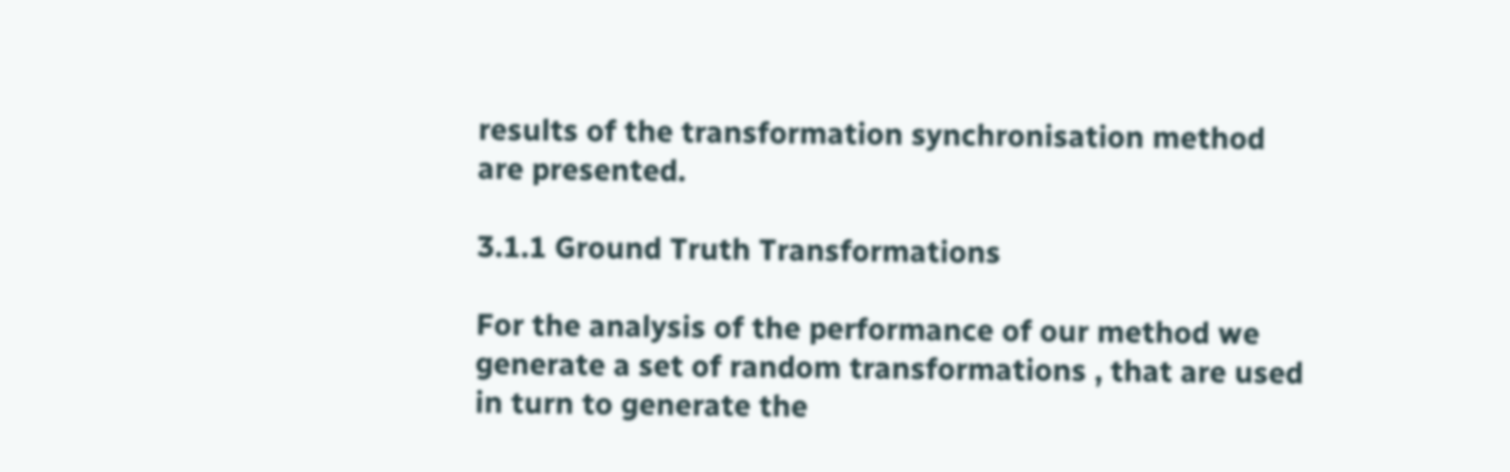results of the transformation synchronisation method are presented.

3.1.1 Ground Truth Transformations

For the analysis of the performance of our method we generate a set of random transformations , that are used in turn to generate the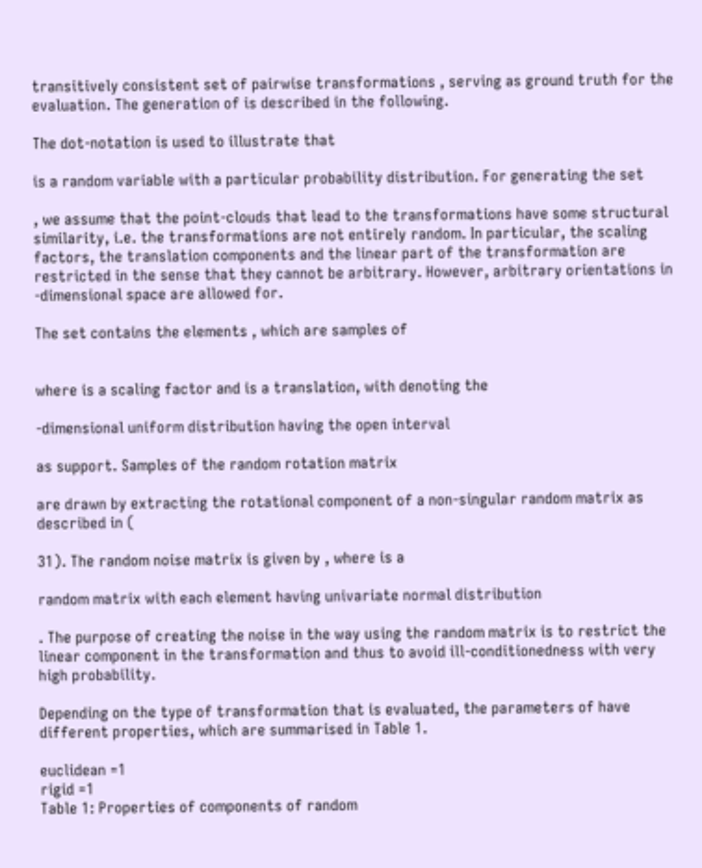transitively consistent set of pairwise transformations , serving as ground truth for the evaluation. The generation of is described in the following.

The dot-notation is used to illustrate that

is a random variable with a particular probability distribution. For generating the set

, we assume that the point-clouds that lead to the transformations have some structural similarity, i.e. the transformations are not entirely random. In particular, the scaling factors, the translation components and the linear part of the transformation are restricted in the sense that they cannot be arbitrary. However, arbitrary orientations in -dimensional space are allowed for.

The set contains the elements , which are samples of


where is a scaling factor and is a translation, with denoting the

-dimensional uniform distribution having the open interval

as support. Samples of the random rotation matrix

are drawn by extracting the rotational component of a non-singular random matrix as described in (

31). The random noise matrix is given by , where is a

random matrix with each element having univariate normal distribution

. The purpose of creating the noise in the way using the random matrix is to restrict the linear component in the transformation and thus to avoid ill-conditionedness with very high probability.

Depending on the type of transformation that is evaluated, the parameters of have different properties, which are summarised in Table 1.

euclidean =1
rigid =1
Table 1: Properties of components of random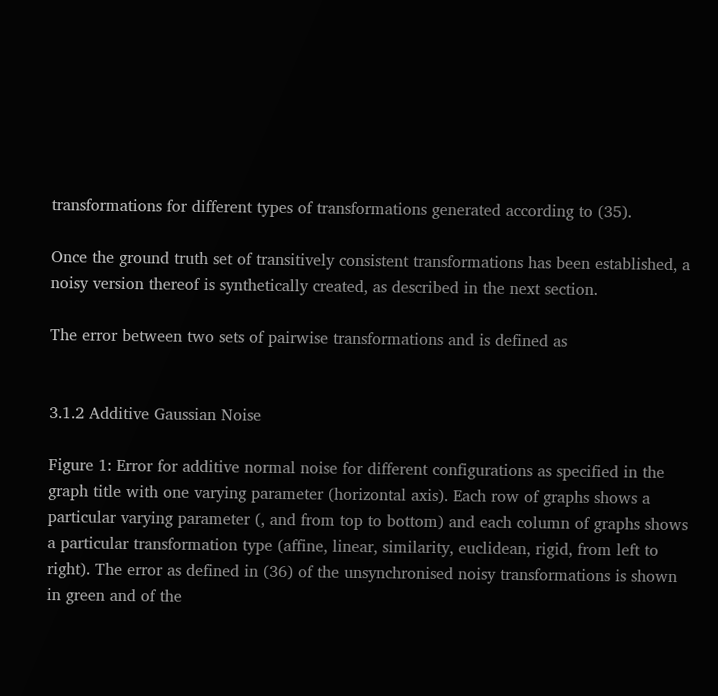transformations for different types of transformations generated according to (35).

Once the ground truth set of transitively consistent transformations has been established, a noisy version thereof is synthetically created, as described in the next section.

The error between two sets of pairwise transformations and is defined as


3.1.2 Additive Gaussian Noise

Figure 1: Error for additive normal noise for different configurations as specified in the graph title with one varying parameter (horizontal axis). Each row of graphs shows a particular varying parameter (, and from top to bottom) and each column of graphs shows a particular transformation type (affine, linear, similarity, euclidean, rigid, from left to right). The error as defined in (36) of the unsynchronised noisy transformations is shown in green and of the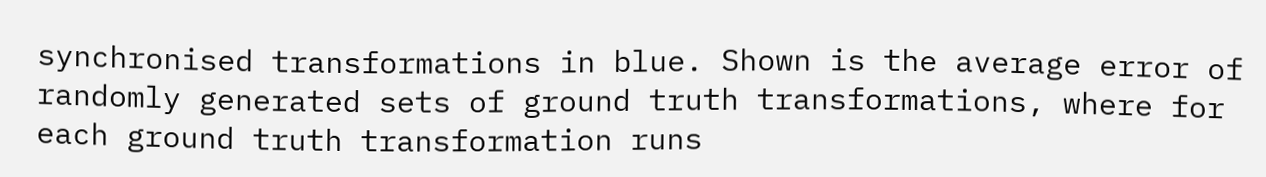synchronised transformations in blue. Shown is the average error of randomly generated sets of ground truth transformations, where for each ground truth transformation runs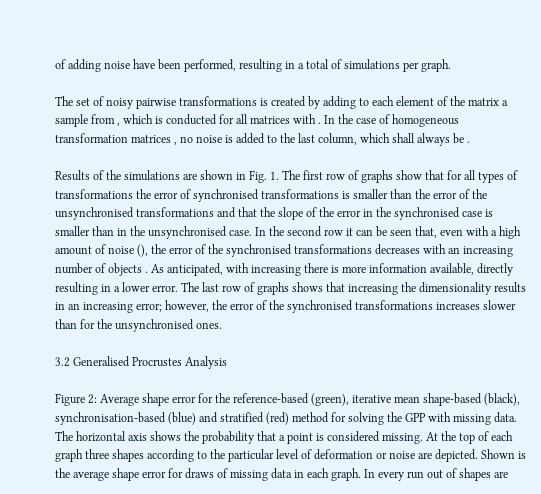of adding noise have been performed, resulting in a total of simulations per graph.

The set of noisy pairwise transformations is created by adding to each element of the matrix a sample from , which is conducted for all matrices with . In the case of homogeneous transformation matrices , no noise is added to the last column, which shall always be .

Results of the simulations are shown in Fig. 1. The first row of graphs show that for all types of transformations the error of synchronised transformations is smaller than the error of the unsynchronised transformations and that the slope of the error in the synchronised case is smaller than in the unsynchronised case. In the second row it can be seen that, even with a high amount of noise (), the error of the synchronised transformations decreases with an increasing number of objects . As anticipated, with increasing there is more information available, directly resulting in a lower error. The last row of graphs shows that increasing the dimensionality results in an increasing error; however, the error of the synchronised transformations increases slower than for the unsynchronised ones.

3.2 Generalised Procrustes Analysis

Figure 2: Average shape error for the reference-based (green), iterative mean shape-based (black), synchronisation-based (blue) and stratified (red) method for solving the GPP with missing data. The horizontal axis shows the probability that a point is considered missing. At the top of each graph three shapes according to the particular level of deformation or noise are depicted. Shown is the average shape error for draws of missing data in each graph. In every run out of shapes are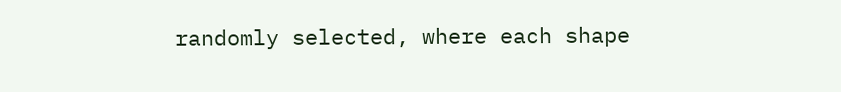randomly selected, where each shape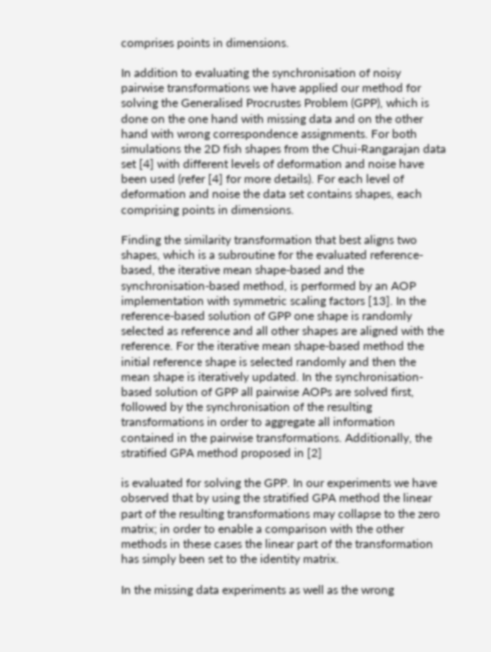comprises points in dimensions.

In addition to evaluating the synchronisation of noisy pairwise transformations we have applied our method for solving the Generalised Procrustes Problem (GPP), which is done on the one hand with missing data and on the other hand with wrong correspondence assignments. For both simulations the 2D fish shapes from the Chui-Rangarajan data set [4] with different levels of deformation and noise have been used (refer [4] for more details). For each level of deformation and noise the data set contains shapes, each comprising points in dimensions.

Finding the similarity transformation that best aligns two shapes, which is a subroutine for the evaluated reference-based, the iterative mean shape-based and the synchronisation-based method, is performed by an AOP implementation with symmetric scaling factors [13]. In the reference-based solution of GPP one shape is randomly selected as reference and all other shapes are aligned with the reference. For the iterative mean shape-based method the initial reference shape is selected randomly and then the mean shape is iteratively updated. In the synchronisation-based solution of GPP all pairwise AOPs are solved first, followed by the synchronisation of the resulting transformations in order to aggregate all information contained in the pairwise transformations. Additionally, the stratified GPA method proposed in [2]

is evaluated for solving the GPP. In our experiments we have observed that by using the stratified GPA method the linear part of the resulting transformations may collapse to the zero matrix; in order to enable a comparison with the other methods in these cases the linear part of the transformation has simply been set to the identity matrix.

In the missing data experiments as well as the wrong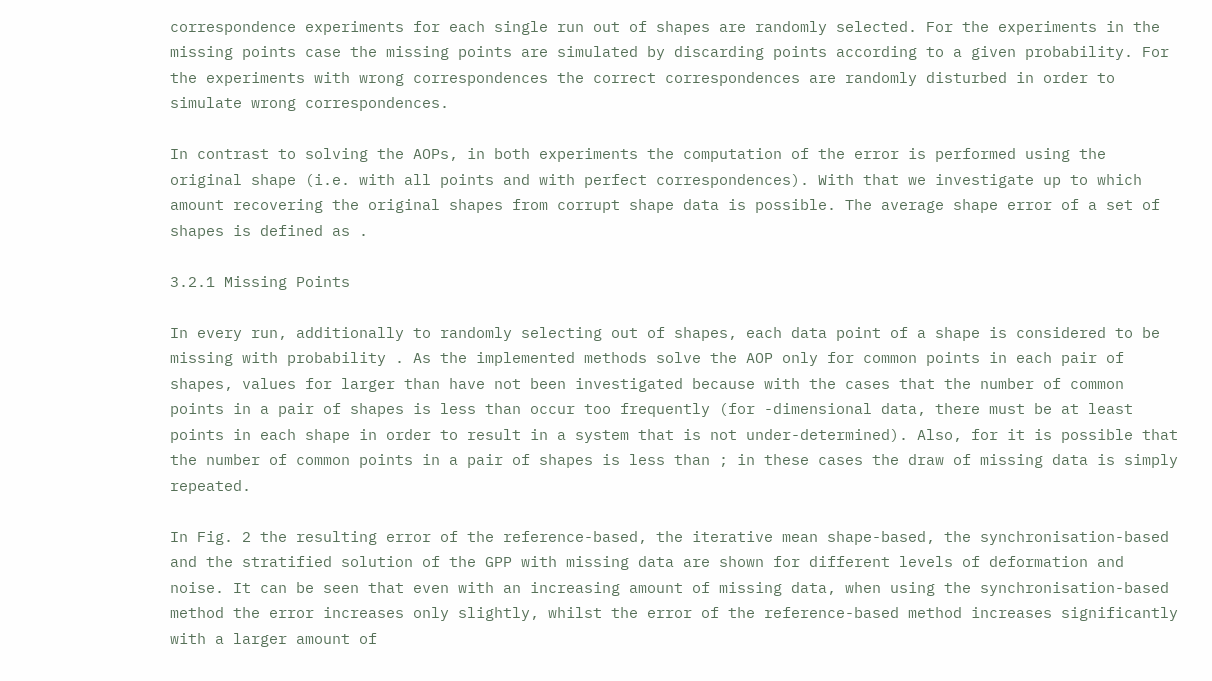correspondence experiments for each single run out of shapes are randomly selected. For the experiments in the missing points case the missing points are simulated by discarding points according to a given probability. For the experiments with wrong correspondences the correct correspondences are randomly disturbed in order to simulate wrong correspondences.

In contrast to solving the AOPs, in both experiments the computation of the error is performed using the original shape (i.e. with all points and with perfect correspondences). With that we investigate up to which amount recovering the original shapes from corrupt shape data is possible. The average shape error of a set of shapes is defined as .

3.2.1 Missing Points

In every run, additionally to randomly selecting out of shapes, each data point of a shape is considered to be missing with probability . As the implemented methods solve the AOP only for common points in each pair of shapes, values for larger than have not been investigated because with the cases that the number of common points in a pair of shapes is less than occur too frequently (for -dimensional data, there must be at least points in each shape in order to result in a system that is not under-determined). Also, for it is possible that the number of common points in a pair of shapes is less than ; in these cases the draw of missing data is simply repeated.

In Fig. 2 the resulting error of the reference-based, the iterative mean shape-based, the synchronisation-based and the stratified solution of the GPP with missing data are shown for different levels of deformation and noise. It can be seen that even with an increasing amount of missing data, when using the synchronisation-based method the error increases only slightly, whilst the error of the reference-based method increases significantly with a larger amount of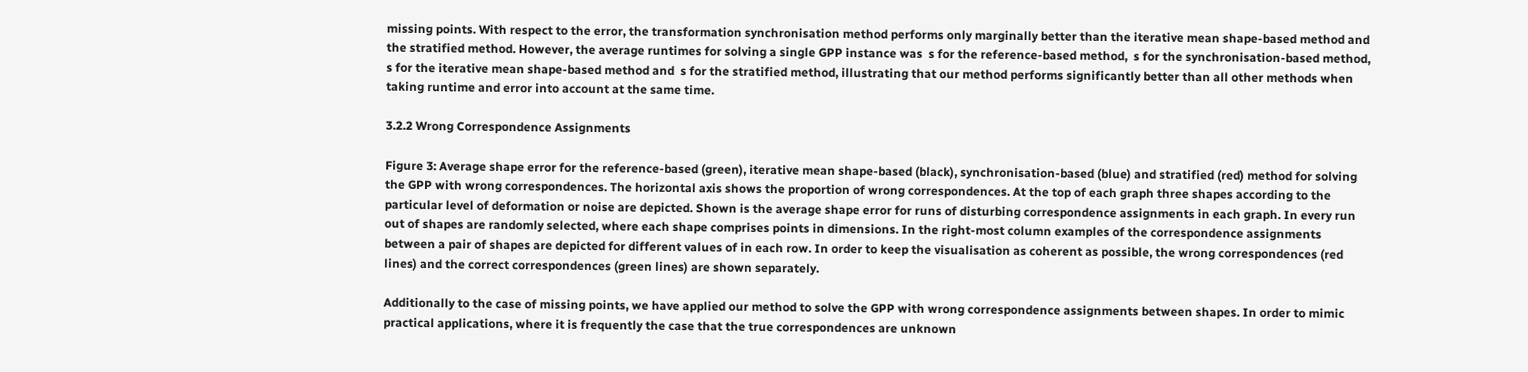missing points. With respect to the error, the transformation synchronisation method performs only marginally better than the iterative mean shape-based method and the stratified method. However, the average runtimes for solving a single GPP instance was  s for the reference-based method,  s for the synchronisation-based method,  s for the iterative mean shape-based method and  s for the stratified method, illustrating that our method performs significantly better than all other methods when taking runtime and error into account at the same time.

3.2.2 Wrong Correspondence Assignments

Figure 3: Average shape error for the reference-based (green), iterative mean shape-based (black), synchronisation-based (blue) and stratified (red) method for solving the GPP with wrong correspondences. The horizontal axis shows the proportion of wrong correspondences. At the top of each graph three shapes according to the particular level of deformation or noise are depicted. Shown is the average shape error for runs of disturbing correspondence assignments in each graph. In every run out of shapes are randomly selected, where each shape comprises points in dimensions. In the right-most column examples of the correspondence assignments between a pair of shapes are depicted for different values of in each row. In order to keep the visualisation as coherent as possible, the wrong correspondences (red lines) and the correct correspondences (green lines) are shown separately.

Additionally to the case of missing points, we have applied our method to solve the GPP with wrong correspondence assignments between shapes. In order to mimic practical applications, where it is frequently the case that the true correspondences are unknown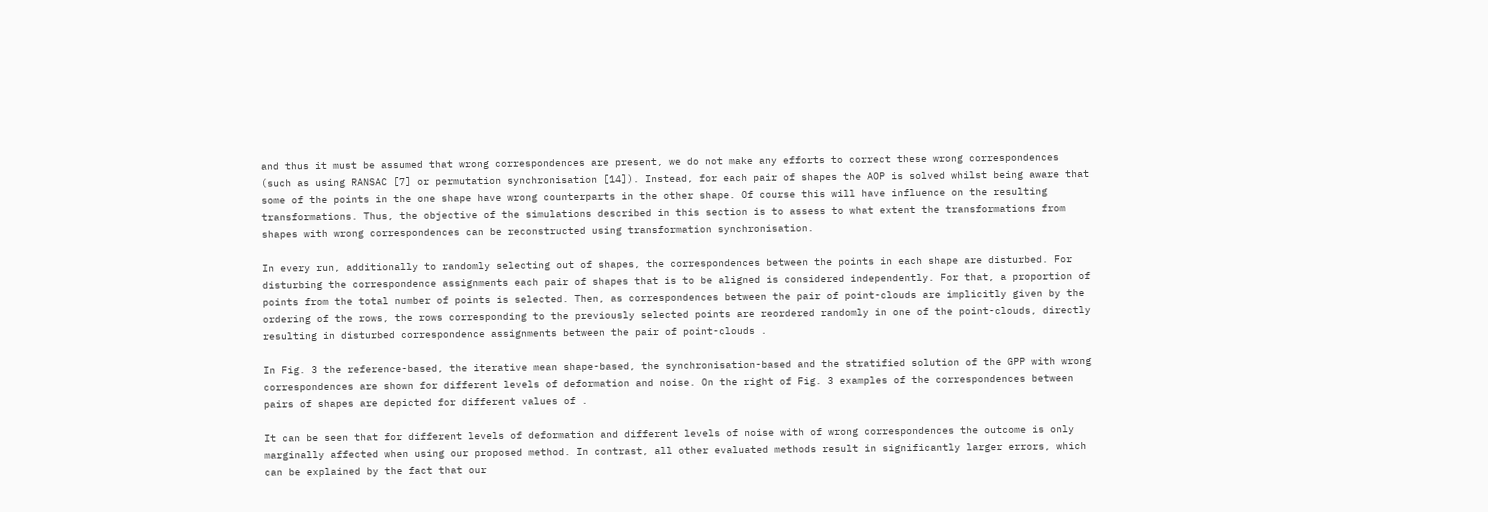and thus it must be assumed that wrong correspondences are present, we do not make any efforts to correct these wrong correspondences (such as using RANSAC [7] or permutation synchronisation [14]). Instead, for each pair of shapes the AOP is solved whilst being aware that some of the points in the one shape have wrong counterparts in the other shape. Of course this will have influence on the resulting transformations. Thus, the objective of the simulations described in this section is to assess to what extent the transformations from shapes with wrong correspondences can be reconstructed using transformation synchronisation.

In every run, additionally to randomly selecting out of shapes, the correspondences between the points in each shape are disturbed. For disturbing the correspondence assignments each pair of shapes that is to be aligned is considered independently. For that, a proportion of points from the total number of points is selected. Then, as correspondences between the pair of point-clouds are implicitly given by the ordering of the rows, the rows corresponding to the previously selected points are reordered randomly in one of the point-clouds, directly resulting in disturbed correspondence assignments between the pair of point-clouds .

In Fig. 3 the reference-based, the iterative mean shape-based, the synchronisation-based and the stratified solution of the GPP with wrong correspondences are shown for different levels of deformation and noise. On the right of Fig. 3 examples of the correspondences between pairs of shapes are depicted for different values of .

It can be seen that for different levels of deformation and different levels of noise with of wrong correspondences the outcome is only marginally affected when using our proposed method. In contrast, all other evaluated methods result in significantly larger errors, which can be explained by the fact that our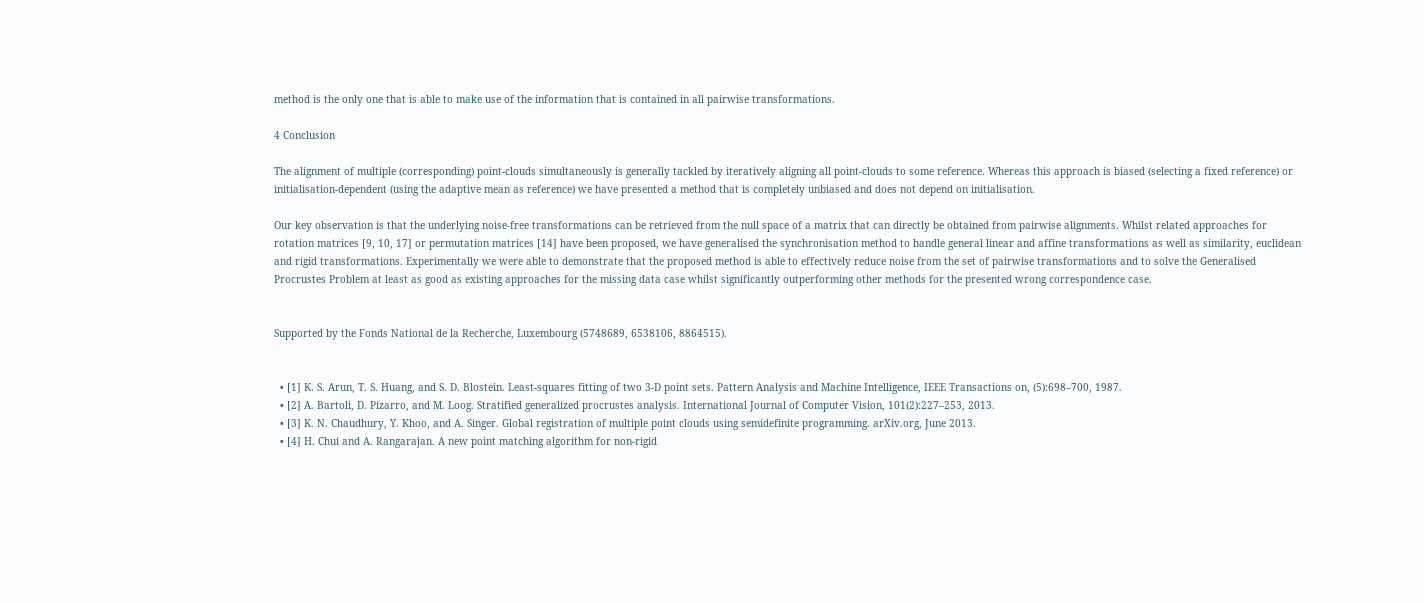method is the only one that is able to make use of the information that is contained in all pairwise transformations.

4 Conclusion

The alignment of multiple (corresponding) point-clouds simultaneously is generally tackled by iteratively aligning all point-clouds to some reference. Whereas this approach is biased (selecting a fixed reference) or initialisation-dependent (using the adaptive mean as reference) we have presented a method that is completely unbiased and does not depend on initialisation.

Our key observation is that the underlying noise-free transformations can be retrieved from the null space of a matrix that can directly be obtained from pairwise alignments. Whilst related approaches for rotation matrices [9, 10, 17] or permutation matrices [14] have been proposed, we have generalised the synchronisation method to handle general linear and affine transformations as well as similarity, euclidean and rigid transformations. Experimentally we were able to demonstrate that the proposed method is able to effectively reduce noise from the set of pairwise transformations and to solve the Generalised Procrustes Problem at least as good as existing approaches for the missing data case whilst significantly outperforming other methods for the presented wrong correspondence case.


Supported by the Fonds National de la Recherche, Luxembourg (5748689, 6538106, 8864515).


  • [1] K. S. Arun, T. S. Huang, and S. D. Blostein. Least-squares fitting of two 3-D point sets. Pattern Analysis and Machine Intelligence, IEEE Transactions on, (5):698–700, 1987.
  • [2] A. Bartoli, D. Pizarro, and M. Loog. Stratified generalized procrustes analysis. International Journal of Computer Vision, 101(2):227–253, 2013.
  • [3] K. N. Chaudhury, Y. Khoo, and A. Singer. Global registration of multiple point clouds using semidefinite programming. arXiv.org, June 2013.
  • [4] H. Chui and A. Rangarajan. A new point matching algorithm for non-rigid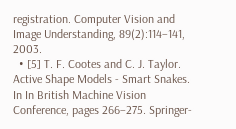registration. Computer Vision and Image Understanding, 89(2):114–141, 2003.
  • [5] T. F. Cootes and C. J. Taylor. Active Shape Models - Smart Snakes. In In British Machine Vision Conference, pages 266–275. Springer-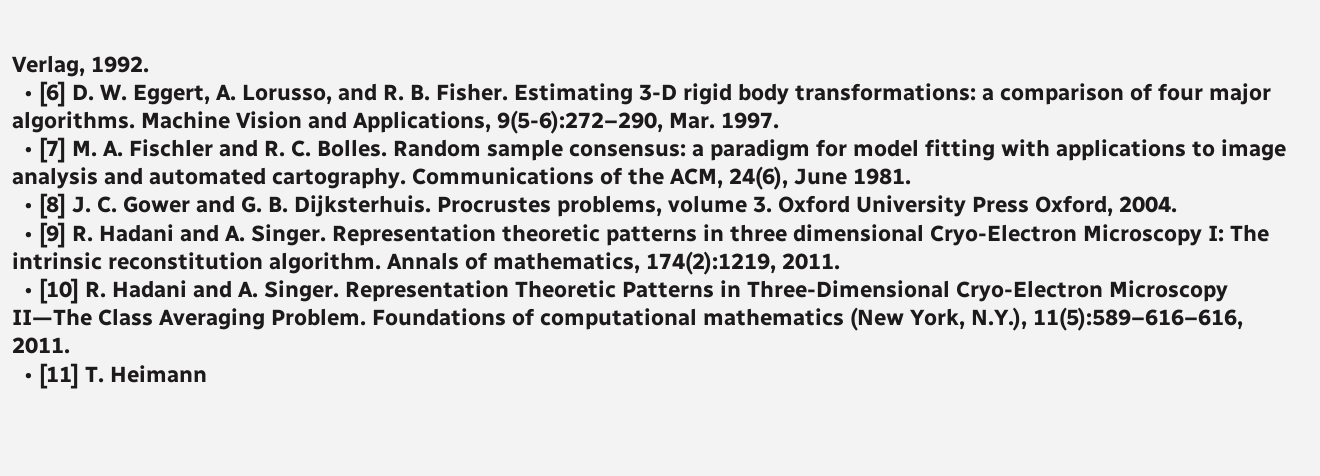Verlag, 1992.
  • [6] D. W. Eggert, A. Lorusso, and R. B. Fisher. Estimating 3-D rigid body transformations: a comparison of four major algorithms. Machine Vision and Applications, 9(5-6):272–290, Mar. 1997.
  • [7] M. A. Fischler and R. C. Bolles. Random sample consensus: a paradigm for model fitting with applications to image analysis and automated cartography. Communications of the ACM, 24(6), June 1981.
  • [8] J. C. Gower and G. B. Dijksterhuis. Procrustes problems, volume 3. Oxford University Press Oxford, 2004.
  • [9] R. Hadani and A. Singer. Representation theoretic patterns in three dimensional Cryo-Electron Microscopy I: The intrinsic reconstitution algorithm. Annals of mathematics, 174(2):1219, 2011.
  • [10] R. Hadani and A. Singer. Representation Theoretic Patterns in Three-Dimensional Cryo-Electron Microscopy II—The Class Averaging Problem. Foundations of computational mathematics (New York, N.Y.), 11(5):589–616–616, 2011.
  • [11] T. Heimann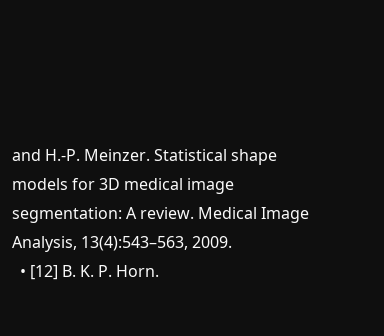and H.-P. Meinzer. Statistical shape models for 3D medical image segmentation: A review. Medical Image Analysis, 13(4):543–563, 2009.
  • [12] B. K. P. Horn.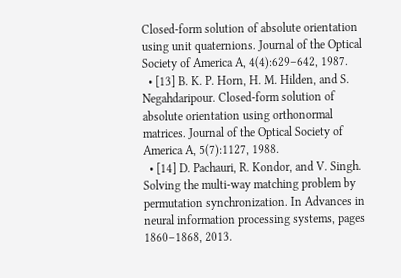Closed-form solution of absolute orientation using unit quaternions. Journal of the Optical Society of America A, 4(4):629–642, 1987.
  • [13] B. K. P. Horn, H. M. Hilden, and S. Negahdaripour. Closed-form solution of absolute orientation using orthonormal matrices. Journal of the Optical Society of America A, 5(7):1127, 1988.
  • [14] D. Pachauri, R. Kondor, and V. Singh. Solving the multi-way matching problem by permutation synchronization. In Advances in neural information processing systems, pages 1860–1868, 2013.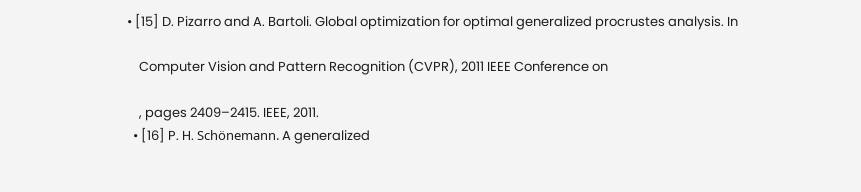• [15] D. Pizarro and A. Bartoli. Global optimization for optimal generalized procrustes analysis. In

    Computer Vision and Pattern Recognition (CVPR), 2011 IEEE Conference on

    , pages 2409–2415. IEEE, 2011.
  • [16] P. H. Schönemann. A generalized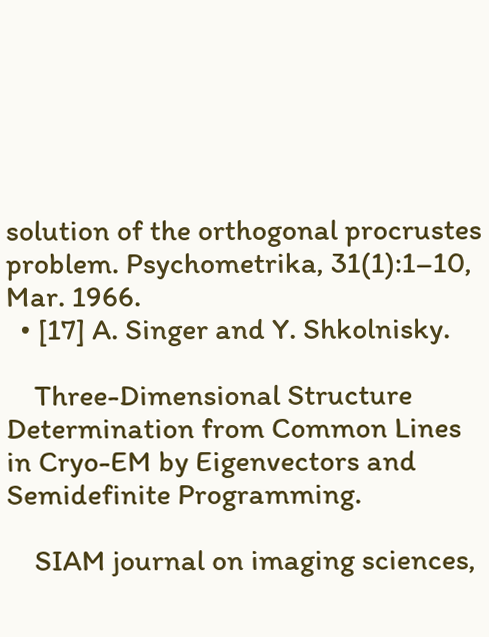solution of the orthogonal procrustes problem. Psychometrika, 31(1):1–10, Mar. 1966.
  • [17] A. Singer and Y. Shkolnisky.

    Three-Dimensional Structure Determination from Common Lines in Cryo-EM by Eigenvectors and Semidefinite Programming.

    SIAM journal on imaging sciences,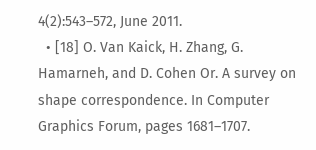4(2):543–572, June 2011.
  • [18] O. Van Kaick, H. Zhang, G. Hamarneh, and D. Cohen Or. A survey on shape correspondence. In Computer Graphics Forum, pages 1681–1707.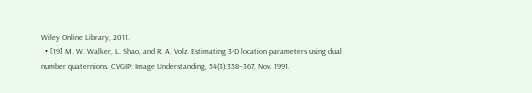Wiley Online Library, 2011.
  • [19] M. W. Walker, L. Shao, and R. A. Volz. Estimating 3-D location parameters using dual number quaternions. CVGIP: Image Understanding, 54(3):358–367, Nov. 1991.